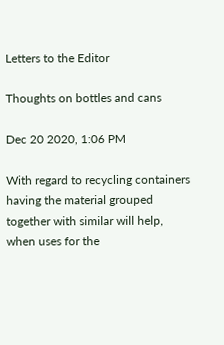Letters to the Editor

Thoughts on bottles and cans

Dec 20 2020, 1:06 PM

With regard to recycling containers having the material grouped together with similar will help, when uses for the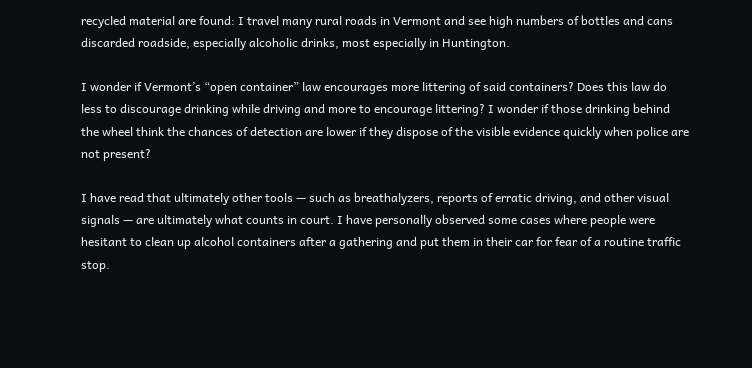recycled material are found: I travel many rural roads in Vermont and see high numbers of bottles and cans discarded roadside, especially alcoholic drinks, most especially in Huntington.

I wonder if Vermont’s “open container” law encourages more littering of said containers? Does this law do less to discourage drinking while driving and more to encourage littering? I wonder if those drinking behind the wheel think the chances of detection are lower if they dispose of the visible evidence quickly when police are not present?

I have read that ultimately other tools — such as breathalyzers, reports of erratic driving, and other visual signals — are ultimately what counts in court. I have personally observed some cases where people were hesitant to clean up alcohol containers after a gathering and put them in their car for fear of a routine traffic stop.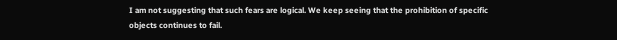I am not suggesting that such fears are logical. We keep seeing that the prohibition of specific objects continues to fail.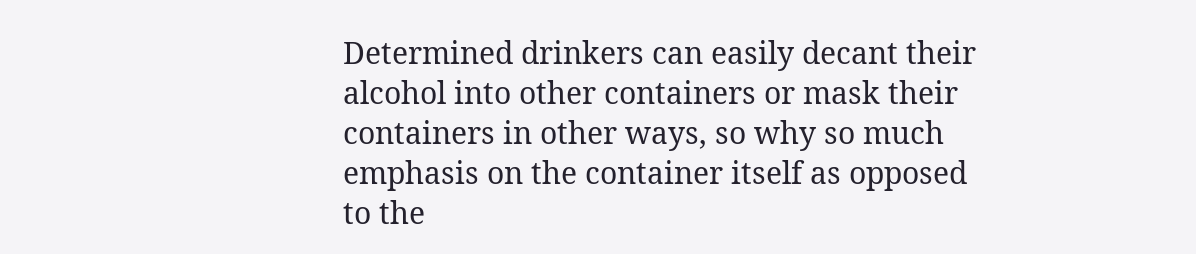Determined drinkers can easily decant their alcohol into other containers or mask their containers in other ways, so why so much emphasis on the container itself as opposed to the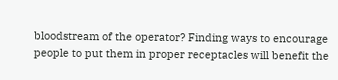bloodstream of the operator? Finding ways to encourage people to put them in proper receptacles will benefit the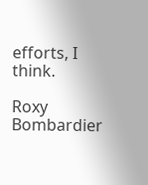efforts, I think.

Roxy Bombardier